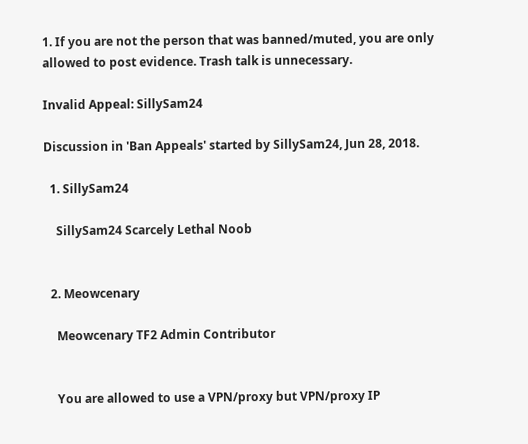1. If you are not the person that was banned/muted, you are only allowed to post evidence. Trash talk is unnecessary.

Invalid Appeal: SillySam24

Discussion in 'Ban Appeals' started by SillySam24, Jun 28, 2018.

  1. SillySam24

    SillySam24 Scarcely Lethal Noob


  2. Meowcenary

    Meowcenary TF2 Admin Contributor


    You are allowed to use a VPN/proxy but VPN/proxy IP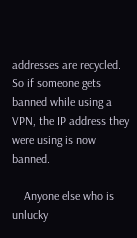addresses are recycled. So if someone gets banned while using a VPN, the IP address they were using is now banned.

    Anyone else who is unlucky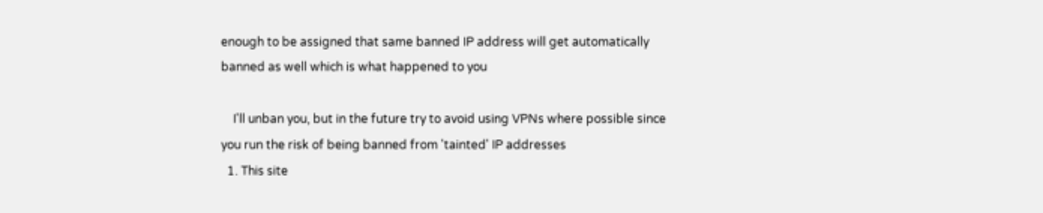enough to be assigned that same banned IP address will get automatically banned as well which is what happened to you

    I'll unban you, but in the future try to avoid using VPNs where possible since you run the risk of being banned from 'tainted' IP addresses
  1. This site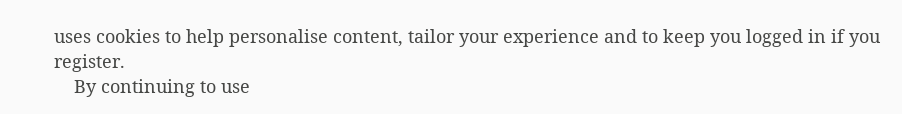uses cookies to help personalise content, tailor your experience and to keep you logged in if you register.
    By continuing to use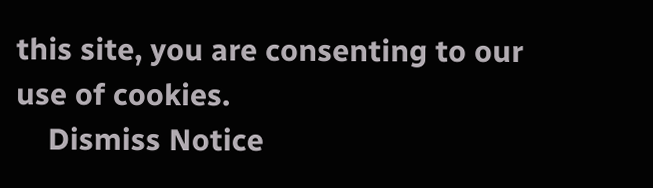this site, you are consenting to our use of cookies.
    Dismiss Notice